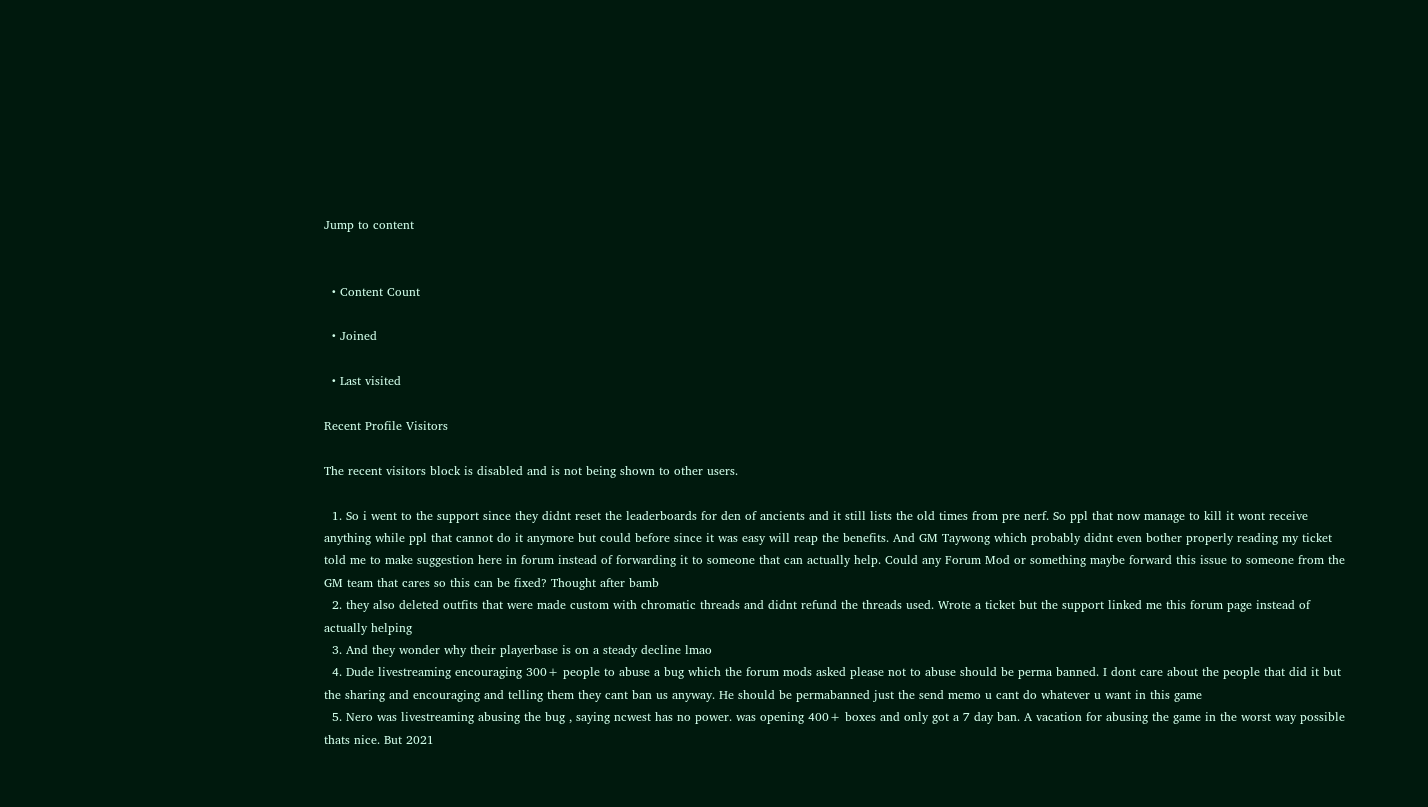Jump to content


  • Content Count

  • Joined

  • Last visited

Recent Profile Visitors

The recent visitors block is disabled and is not being shown to other users.

  1. So i went to the support since they didnt reset the leaderboards for den of ancients and it still lists the old times from pre nerf. So ppl that now manage to kill it wont receive anything while ppl that cannot do it anymore but could before since it was easy will reap the benefits. And GM Taywong which probably didnt even bother properly reading my ticket told me to make suggestion here in forum instead of forwarding it to someone that can actually help. Could any Forum Mod or something maybe forward this issue to someone from the GM team that cares so this can be fixed? Thought after bamb
  2. they also deleted outfits that were made custom with chromatic threads and didnt refund the threads used. Wrote a ticket but the support linked me this forum page instead of actually helping
  3. And they wonder why their playerbase is on a steady decline lmao
  4. Dude livestreaming encouraging 300+ people to abuse a bug which the forum mods asked please not to abuse should be perma banned. I dont care about the people that did it but the sharing and encouraging and telling them they cant ban us anyway. He should be permabanned just the send memo u cant do whatever u want in this game
  5. Nero was livestreaming abusing the bug , saying ncwest has no power. was opening 400+ boxes and only got a 7 day ban. A vacation for abusing the game in the worst way possible thats nice. But 2021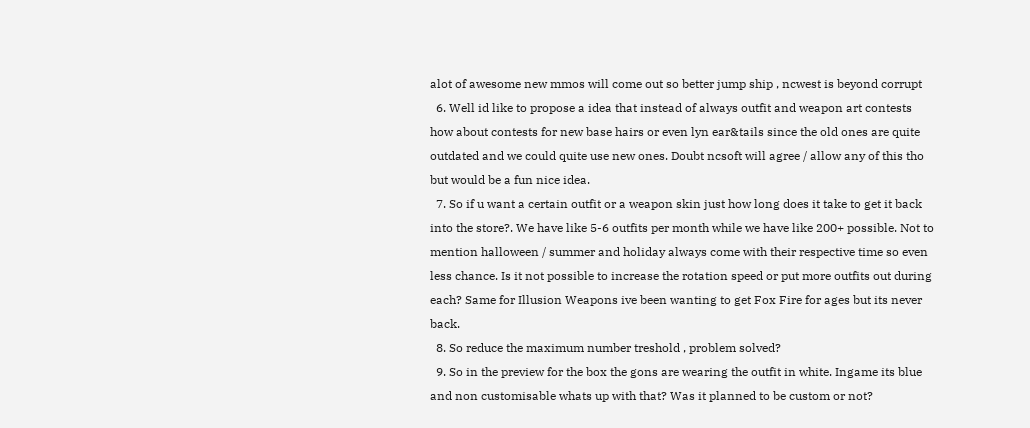alot of awesome new mmos will come out so better jump ship , ncwest is beyond corrupt
  6. Well id like to propose a idea that instead of always outfit and weapon art contests how about contests for new base hairs or even lyn ear&tails since the old ones are quite outdated and we could quite use new ones. Doubt ncsoft will agree / allow any of this tho but would be a fun nice idea.
  7. So if u want a certain outfit or a weapon skin just how long does it take to get it back into the store?. We have like 5-6 outfits per month while we have like 200+ possible. Not to mention halloween / summer and holiday always come with their respective time so even less chance. Is it not possible to increase the rotation speed or put more outfits out during each? Same for Illusion Weapons ive been wanting to get Fox Fire for ages but its never back.
  8. So reduce the maximum number treshold , problem solved?
  9. So in the preview for the box the gons are wearing the outfit in white. Ingame its blue and non customisable whats up with that? Was it planned to be custom or not?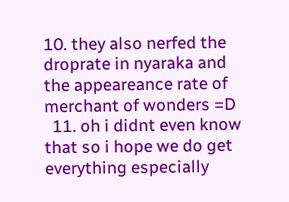10. they also nerfed the droprate in nyaraka and the appeareance rate of merchant of wonders =D
  11. oh i didnt even know that so i hope we do get everything especially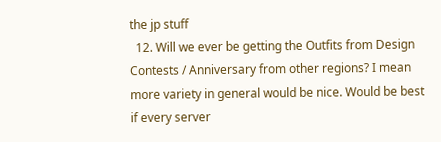the jp stuff
  12. Will we ever be getting the Outfits from Design Contests / Anniversary from other regions? I mean more variety in general would be nice. Would be best if every server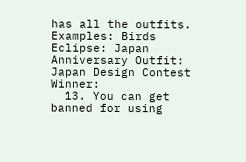has all the outfits. Examples: Birds Eclipse: Japan Anniversary Outfit: Japan Design Contest Winner:
  13. You can get banned for using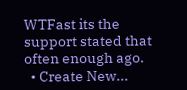WTFast its the support stated that often enough ago.
  • Create New...